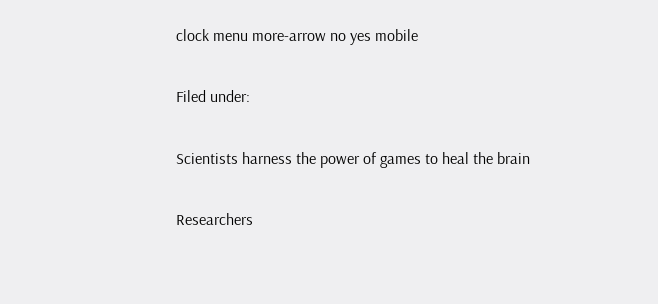clock menu more-arrow no yes mobile

Filed under:

Scientists harness the power of games to heal the brain

Researchers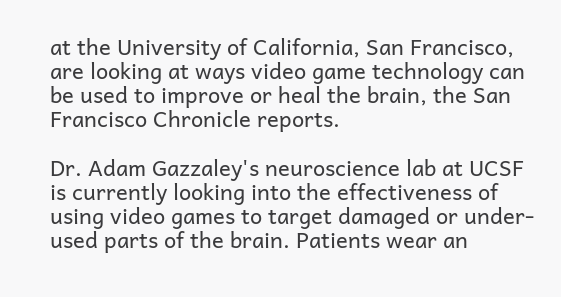at the University of California, San Francisco, are looking at ways video game technology can be used to improve or heal the brain, the San Francisco Chronicle reports.

Dr. Adam Gazzaley's neuroscience lab at UCSF is currently looking into the effectiveness of using video games to target damaged or under-used parts of the brain. Patients wear an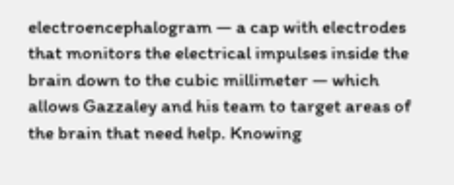electroencephalogram — a cap with electrodes that monitors the electrical impulses inside the brain down to the cubic millimeter — which allows Gazzaley and his team to target areas of the brain that need help. Knowing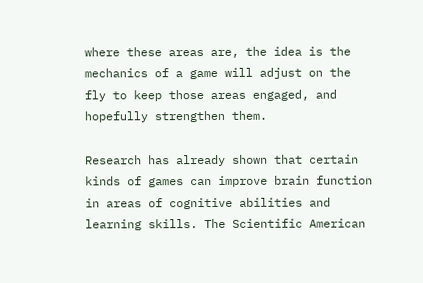where these areas are, the idea is the mechanics of a game will adjust on the fly to keep those areas engaged, and hopefully strengthen them.

Research has already shown that certain kinds of games can improve brain function in areas of cognitive abilities and learning skills. The Scientific American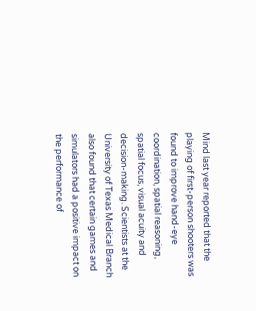Mind last year reported that the playing of first-person shooters was found to improve hand-eye coordination, spatial reasoning, spatial focus, visual acuity and decision-making. Scientists at the University of Texas Medical Branch also found that certain games and simulators had a positive impact on the performance of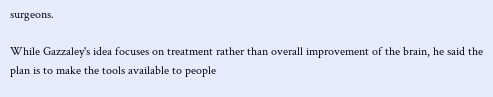surgeons.

While Gazzaley's idea focuses on treatment rather than overall improvement of the brain, he said the plan is to make the tools available to people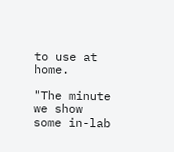to use at home.

"The minute we show some in-lab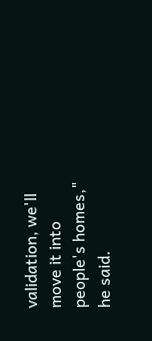validation, we'll move it into people's homes," he said.